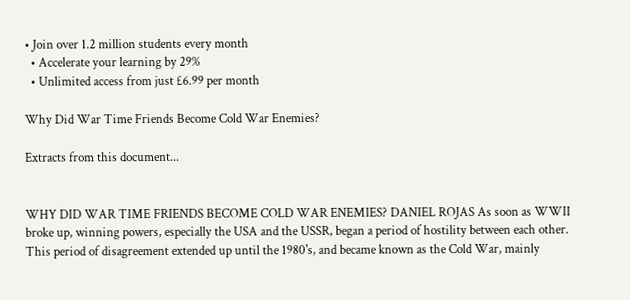• Join over 1.2 million students every month
  • Accelerate your learning by 29%
  • Unlimited access from just £6.99 per month

Why Did War Time Friends Become Cold War Enemies?

Extracts from this document...


WHY DID WAR TIME FRIENDS BECOME COLD WAR ENEMIES? DANIEL ROJAS As soon as WWII broke up, winning powers, especially the USA and the USSR, began a period of hostility between each other. This period of disagreement extended up until the 1980's, and became known as the Cold War, mainly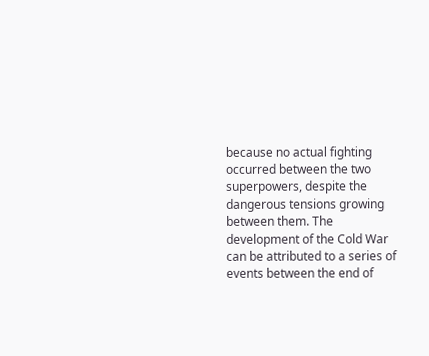because no actual fighting occurred between the two superpowers, despite the dangerous tensions growing between them. The development of the Cold War can be attributed to a series of events between the end of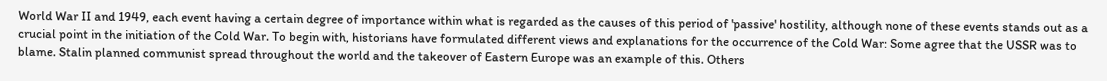World War II and 1949, each event having a certain degree of importance within what is regarded as the causes of this period of 'passive' hostility, although none of these events stands out as a crucial point in the initiation of the Cold War. To begin with, historians have formulated different views and explanations for the occurrence of the Cold War: Some agree that the USSR was to blame. Stalin planned communist spread throughout the world and the takeover of Eastern Europe was an example of this. Others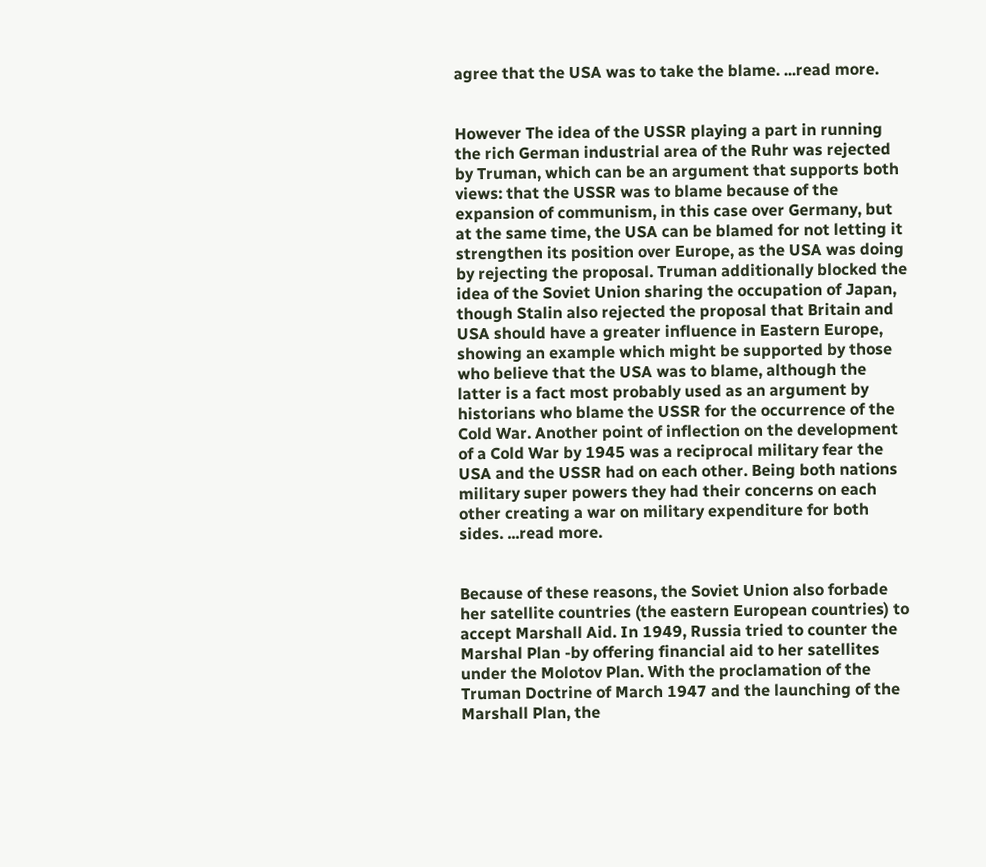agree that the USA was to take the blame. ...read more.


However The idea of the USSR playing a part in running the rich German industrial area of the Ruhr was rejected by Truman, which can be an argument that supports both views: that the USSR was to blame because of the expansion of communism, in this case over Germany, but at the same time, the USA can be blamed for not letting it strengthen its position over Europe, as the USA was doing by rejecting the proposal. Truman additionally blocked the idea of the Soviet Union sharing the occupation of Japan, though Stalin also rejected the proposal that Britain and USA should have a greater influence in Eastern Europe, showing an example which might be supported by those who believe that the USA was to blame, although the latter is a fact most probably used as an argument by historians who blame the USSR for the occurrence of the Cold War. Another point of inflection on the development of a Cold War by 1945 was a reciprocal military fear the USA and the USSR had on each other. Being both nations military super powers they had their concerns on each other creating a war on military expenditure for both sides. ...read more.


Because of these reasons, the Soviet Union also forbade her satellite countries (the eastern European countries) to accept Marshall Aid. In 1949, Russia tried to counter the Marshal Plan -by offering financial aid to her satellites under the Molotov Plan. With the proclamation of the Truman Doctrine of March 1947 and the launching of the Marshall Plan, the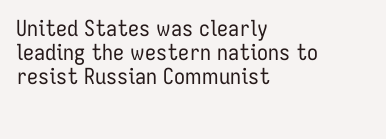United States was clearly leading the western nations to resist Russian Communist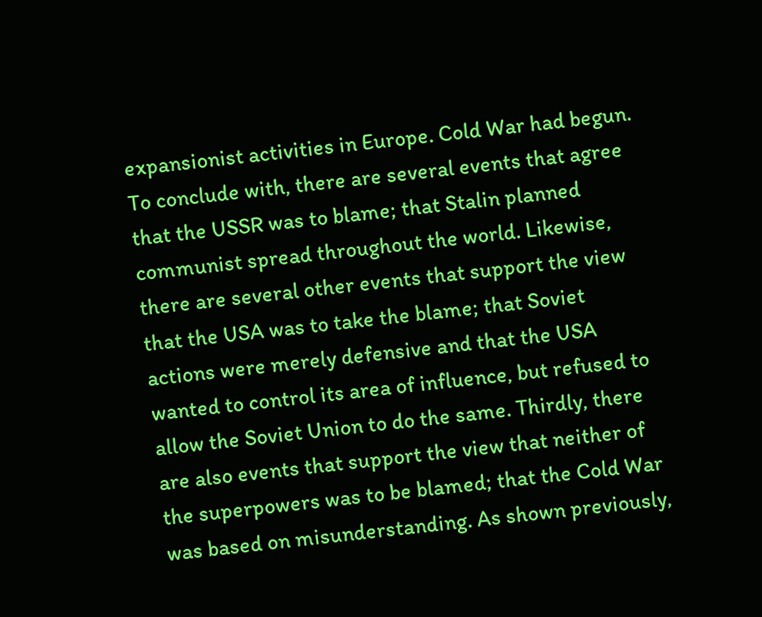expansionist activities in Europe. Cold War had begun. To conclude with, there are several events that agree that the USSR was to blame; that Stalin planned communist spread throughout the world. Likewise, there are several other events that support the view that the USA was to take the blame; that Soviet actions were merely defensive and that the USA wanted to control its area of influence, but refused to allow the Soviet Union to do the same. Thirdly, there are also events that support the view that neither of the superpowers was to be blamed; that the Cold War was based on misunderstanding. As shown previously,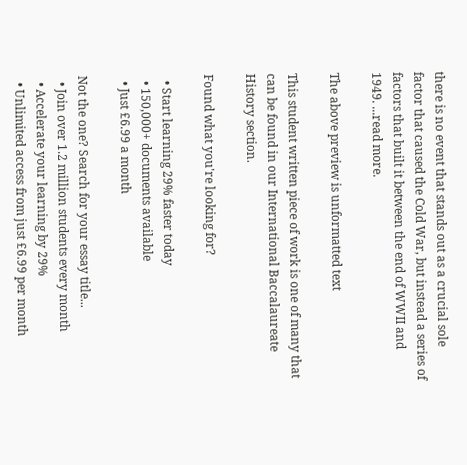there is no event that stands out as a crucial sole factor that caused the Cold War, but instead a series of factors that built it between the end of WWII and 1949. ...read more.

The above preview is unformatted text

This student written piece of work is one of many that can be found in our International Baccalaureate History section.

Found what you're looking for?

  • Start learning 29% faster today
  • 150,000+ documents available
  • Just £6.99 a month

Not the one? Search for your essay title...
  • Join over 1.2 million students every month
  • Accelerate your learning by 29%
  • Unlimited access from just £6.99 per month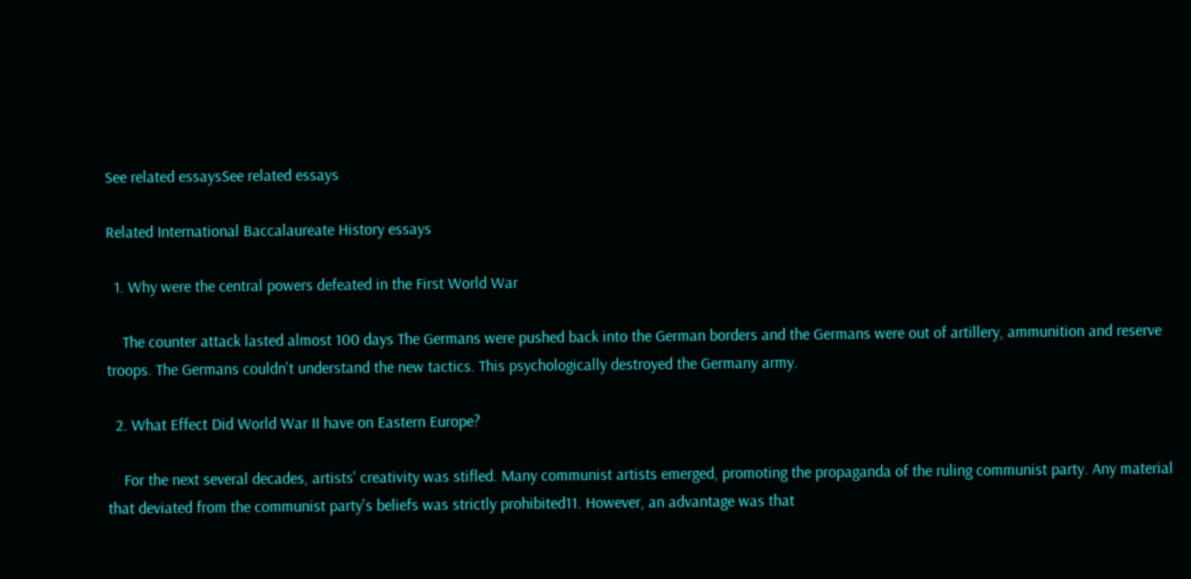See related essaysSee related essays

Related International Baccalaureate History essays

  1. Why were the central powers defeated in the First World War

    The counter attack lasted almost 100 days The Germans were pushed back into the German borders and the Germans were out of artillery, ammunition and reserve troops. The Germans couldn't understand the new tactics. This psychologically destroyed the Germany army.

  2. What Effect Did World War II have on Eastern Europe?

    For the next several decades, artists' creativity was stifled. Many communist artists emerged, promoting the propaganda of the ruling communist party. Any material that deviated from the communist party's beliefs was strictly prohibited11. However, an advantage was that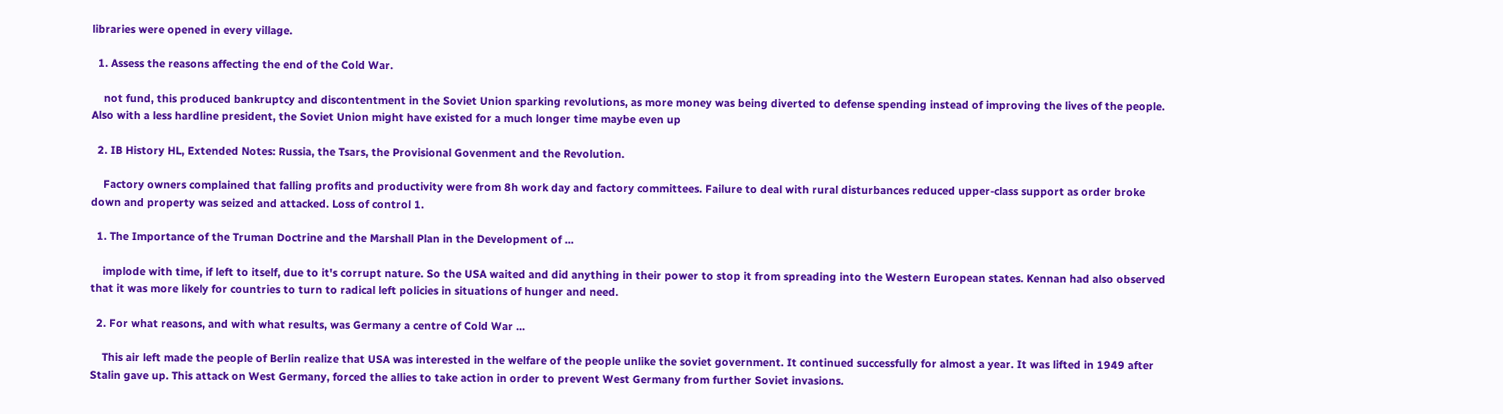libraries were opened in every village.

  1. Assess the reasons affecting the end of the Cold War.

    not fund, this produced bankruptcy and discontentment in the Soviet Union sparking revolutions, as more money was being diverted to defense spending instead of improving the lives of the people. Also with a less hardline president, the Soviet Union might have existed for a much longer time maybe even up

  2. IB History HL, Extended Notes: Russia, the Tsars, the Provisional Govenment and the Revolution.

    Factory owners complained that falling profits and productivity were from 8h work day and factory committees. Failure to deal with rural disturbances reduced upper-class support as order broke down and property was seized and attacked. Loss of control 1.

  1. The Importance of the Truman Doctrine and the Marshall Plan in the Development of ...

    implode with time, if left to itself, due to it's corrupt nature. So the USA waited and did anything in their power to stop it from spreading into the Western European states. Kennan had also observed that it was more likely for countries to turn to radical left policies in situations of hunger and need.

  2. For what reasons, and with what results, was Germany a centre of Cold War ...

    This air left made the people of Berlin realize that USA was interested in the welfare of the people unlike the soviet government. It continued successfully for almost a year. It was lifted in 1949 after Stalin gave up. This attack on West Germany, forced the allies to take action in order to prevent West Germany from further Soviet invasions.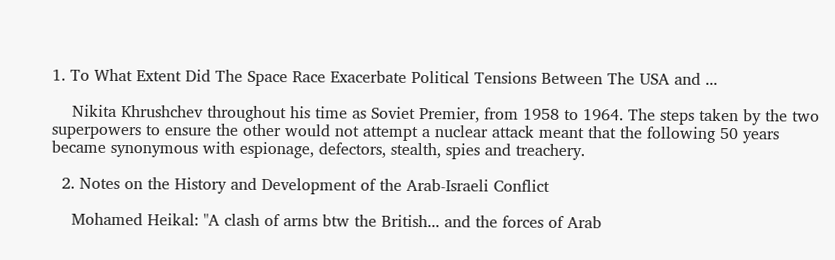1. To What Extent Did The Space Race Exacerbate Political Tensions Between The USA and ...

    Nikita Khrushchev throughout his time as Soviet Premier, from 1958 to 1964. The steps taken by the two superpowers to ensure the other would not attempt a nuclear attack meant that the following 50 years became synonymous with espionage, defectors, stealth, spies and treachery.

  2. Notes on the History and Development of the Arab-Israeli Conflict

    Mohamed Heikal: "A clash of arms btw the British... and the forces of Arab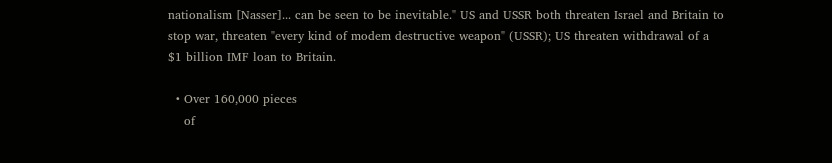nationalism [Nasser]... can be seen to be inevitable." US and USSR both threaten Israel and Britain to stop war, threaten "every kind of modem destructive weapon" (USSR); US threaten withdrawal of a $1 billion IMF loan to Britain.

  • Over 160,000 pieces
    of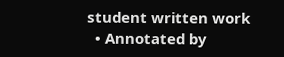student written work
  • Annotated by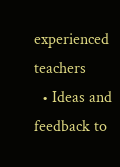experienced teachers
  • Ideas and feedback to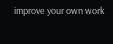improve your own work